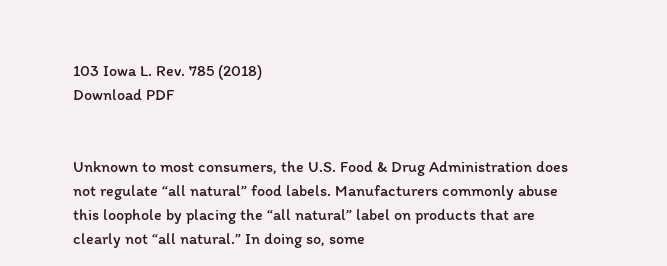103 Iowa L. Rev. 785 (2018)
Download PDF


Unknown to most consumers, the U.S. Food & Drug Administration does not regulate “all natural” food labels. Manufacturers commonly abuse this loophole by placing the “all natural” label on products that are clearly not “all natural.” In doing so, some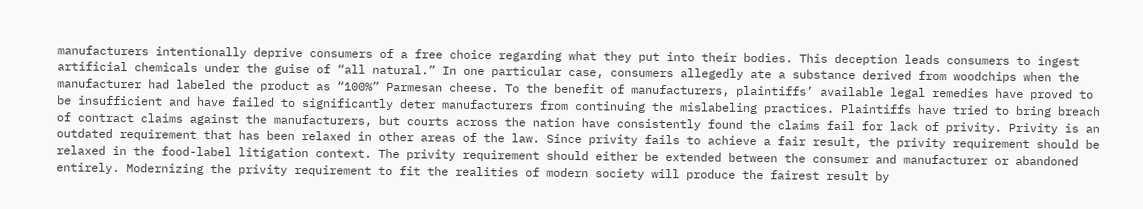manufacturers intentionally deprive consumers of a free choice regarding what they put into their bodies. This deception leads consumers to ingest artificial chemicals under the guise of “all natural.” In one particular case, consumers allegedly ate a substance derived from woodchips when the manufacturer had labeled the product as “100%” Parmesan cheese. To the benefit of manufacturers, plaintiffs’ available legal remedies have proved to be insufficient and have failed to significantly deter manufacturers from continuing the mislabeling practices. Plaintiffs have tried to bring breach of contract claims against the manufacturers, but courts across the nation have consistently found the claims fail for lack of privity. Privity is an outdated requirement that has been relaxed in other areas of the law. Since privity fails to achieve a fair result, the privity requirement should be relaxed in the food-label litigation context. The privity requirement should either be extended between the consumer and manufacturer or abandoned entirely. Modernizing the privity requirement to fit the realities of modern society will produce the fairest result by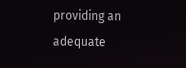providing an adequate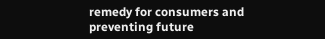remedy for consumers and preventing future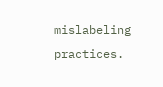mislabeling practices.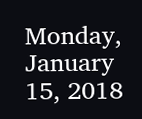Monday, January 15, 2018